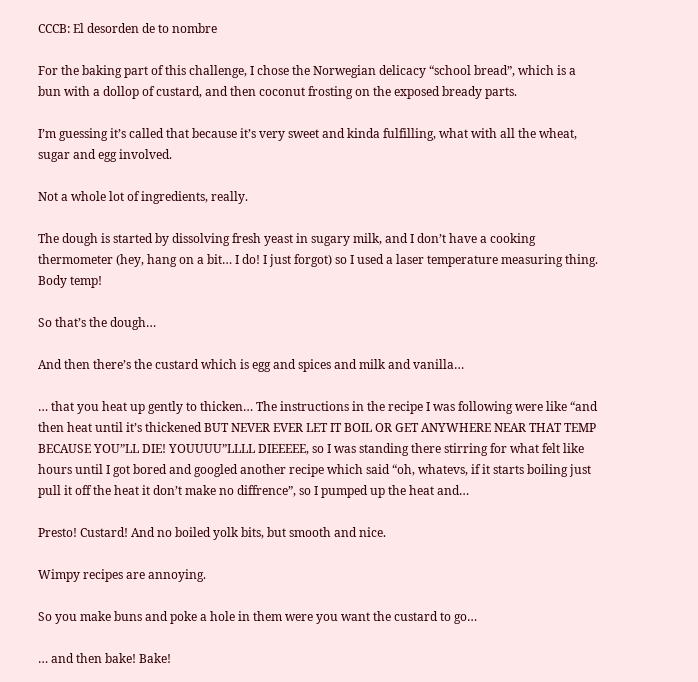CCCB: El desorden de to nombre

For the baking part of this challenge, I chose the Norwegian delicacy “school bread”, which is a bun with a dollop of custard, and then coconut frosting on the exposed bready parts.

I’m guessing it’s called that because it’s very sweet and kinda fulfilling, what with all the wheat, sugar and egg involved.

Not a whole lot of ingredients, really.

The dough is started by dissolving fresh yeast in sugary milk, and I don’t have a cooking thermometer (hey, hang on a bit… I do! I just forgot) so I used a laser temperature measuring thing. Body temp!

So that’s the dough…

And then there’s the custard which is egg and spices and milk and vanilla…

… that you heat up gently to thicken… The instructions in the recipe I was following were like “and then heat until it’s thickened BUT NEVER EVER LET IT BOIL OR GET ANYWHERE NEAR THAT TEMP BECAUSE YOU”LL DIE! YOUUUU”LLLL DIEEEEE, so I was standing there stirring for what felt like hours until I got bored and googled another recipe which said “oh, whatevs, if it starts boiling just pull it off the heat it don’t make no diffrence”, so I pumped up the heat and…

Presto! Custard! And no boiled yolk bits, but smooth and nice.

Wimpy recipes are annoying.

So you make buns and poke a hole in them were you want the custard to go…

… and then bake! Bake!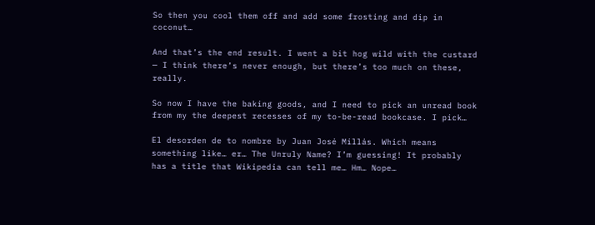So then you cool them off and add some frosting and dip in coconut…

And that’s the end result. I went a bit hog wild with the custard — I think there’s never enough, but there’s too much on these, really.

So now I have the baking goods, and I need to pick an unread book from my the deepest recesses of my to-be-read bookcase. I pick…

El desorden de to nombre by Juan José Millás. Which means something like… er… The Unruly Name? I’m guessing! It probably has a title that Wikipedia can tell me… Hm… Nope…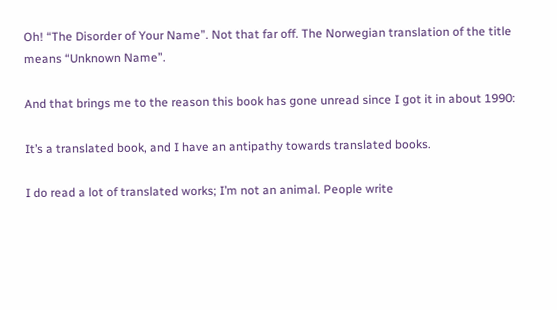Oh! “The Disorder of Your Name”. Not that far off. The Norwegian translation of the title means “Unknown Name”.

And that brings me to the reason this book has gone unread since I got it in about 1990:

It’s a translated book, and I have an antipathy towards translated books.

I do read a lot of translated works; I’m not an animal. People write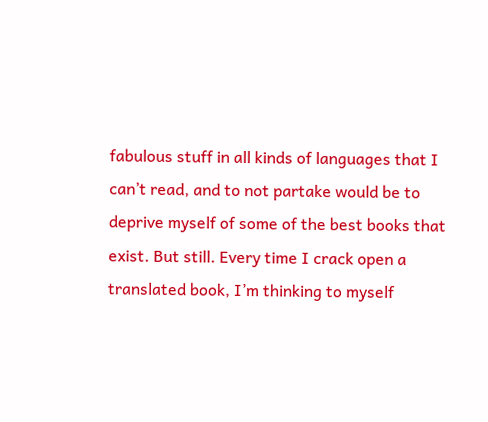fabulous stuff in all kinds of languages that I can’t read, and to not partake would be to deprive myself of some of the best books that exist. But still. Every time I crack open a translated book, I’m thinking to myself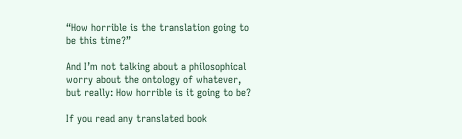“How horrible is the translation going to be this time?”

And I’m not talking about a philosophical worry about the ontology of whatever, but really: How horrible is it going to be?

If you read any translated book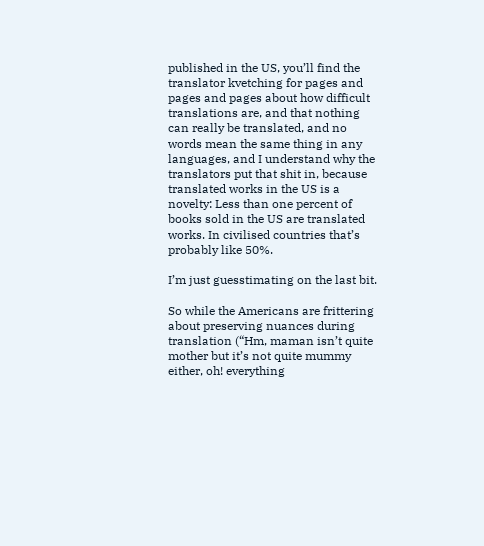published in the US, you’ll find the translator kvetching for pages and pages and pages about how difficult translations are, and that nothing can really be translated, and no words mean the same thing in any languages, and I understand why the translators put that shit in, because translated works in the US is a novelty: Less than one percent of books sold in the US are translated works. In civilised countries that’s probably like 50%.

I’m just guesstimating on the last bit.

So while the Americans are frittering about preserving nuances during translation (“Hm, maman isn’t quite mother but it’s not quite mummy either, oh! everything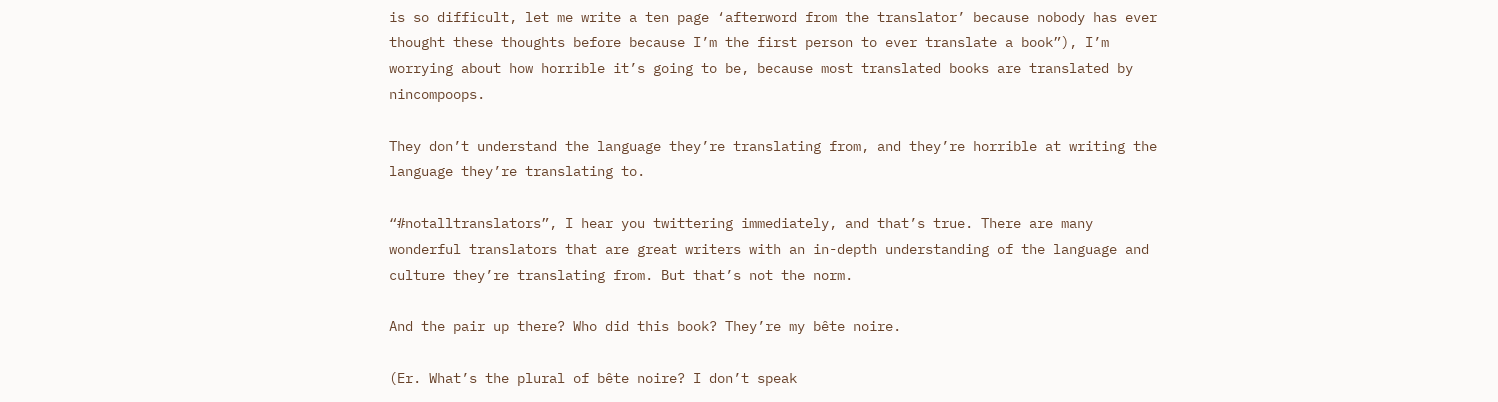is so difficult, let me write a ten page ‘afterword from the translator’ because nobody has ever thought these thoughts before because I’m the first person to ever translate a book”), I’m worrying about how horrible it’s going to be, because most translated books are translated by nincompoops.

They don’t understand the language they’re translating from, and they’re horrible at writing the language they’re translating to.

“#notalltranslators”, I hear you twittering immediately, and that’s true. There are many wonderful translators that are great writers with an in-depth understanding of the language and culture they’re translating from. But that’s not the norm.

And the pair up there? Who did this book? They’re my bête noire.

(Er. What’s the plural of bête noire? I don’t speak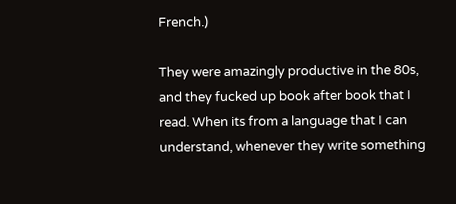French.)

They were amazingly productive in the 80s, and they fucked up book after book that I read. When its from a language that I can understand, whenever they write something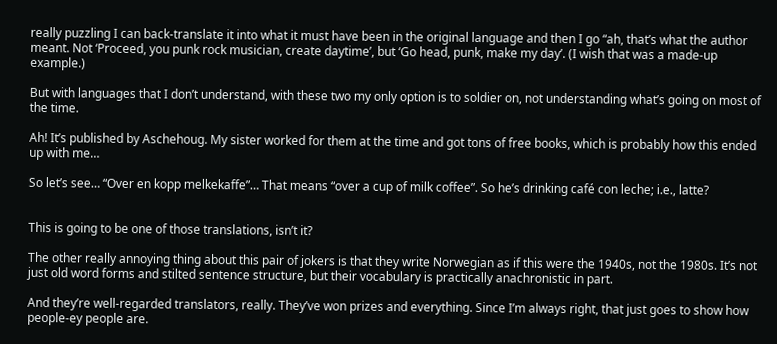really puzzling I can back-translate it into what it must have been in the original language and then I go “ah, that’s what the author meant. Not ‘Proceed, you punk rock musician, create daytime’, but ‘Go head, punk, make my day’. (I wish that was a made-up example.)

But with languages that I don’t understand, with these two my only option is to soldier on, not understanding what’s going on most of the time.

Ah! It’s published by Aschehoug. My sister worked for them at the time and got tons of free books, which is probably how this ended up with me…

So let’s see… “Over en kopp melkekaffe”… That means “over a cup of milk coffee”. So he’s drinking café con leche; i.e., latte?


This is going to be one of those translations, isn’t it?

The other really annoying thing about this pair of jokers is that they write Norwegian as if this were the 1940s, not the 1980s. It’s not just old word forms and stilted sentence structure, but their vocabulary is practically anachronistic in part.

And they’re well-regarded translators, really. They’ve won prizes and everything. Since I’m always right, that just goes to show how people-ey people are.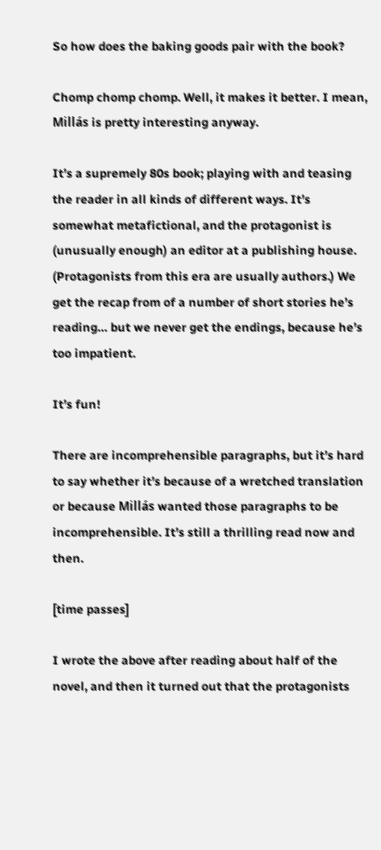So how does the baking goods pair with the book?

Chomp chomp chomp. Well, it makes it better. I mean, Millás is pretty interesting anyway.

It’s a supremely 80s book; playing with and teasing the reader in all kinds of different ways. It’s somewhat metafictional, and the protagonist is (unusually enough) an editor at a publishing house. (Protagonists from this era are usually authors.) We get the recap from of a number of short stories he’s reading… but we never get the endings, because he’s too impatient.

It’s fun!

There are incomprehensible paragraphs, but it’s hard to say whether it’s because of a wretched translation or because Millás wanted those paragraphs to be incomprehensible. It’s still a thrilling read now and then.

[time passes]

I wrote the above after reading about half of the novel, and then it turned out that the protagonists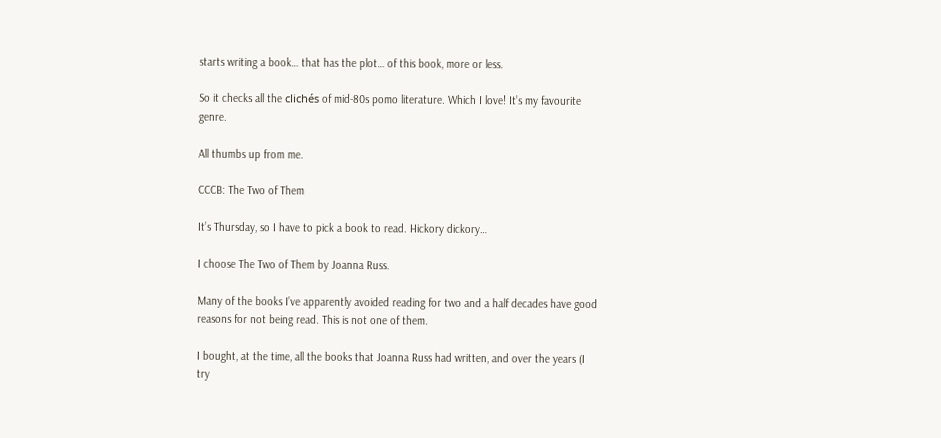starts writing a book… that has the plot… of this book, more or less.

So it checks all the clichés of mid-80s pomo literature. Which I love! It’s my favourite genre.

All thumbs up from me.

CCCB: The Two of Them

It’s Thursday, so I have to pick a book to read. Hickory dickory…

I choose The Two of Them by Joanna Russ.

Many of the books I’ve apparently avoided reading for two and a half decades have good reasons for not being read. This is not one of them.

I bought, at the time, all the books that Joanna Russ had written, and over the years (I try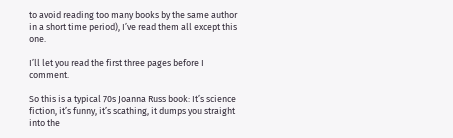to avoid reading too many books by the same author in a short time period), I’ve read them all except this one.

I’ll let you read the first three pages before I comment.

So this is a typical 70s Joanna Russ book: It’s science fiction, it’s funny, it’s scathing, it dumps you straight into the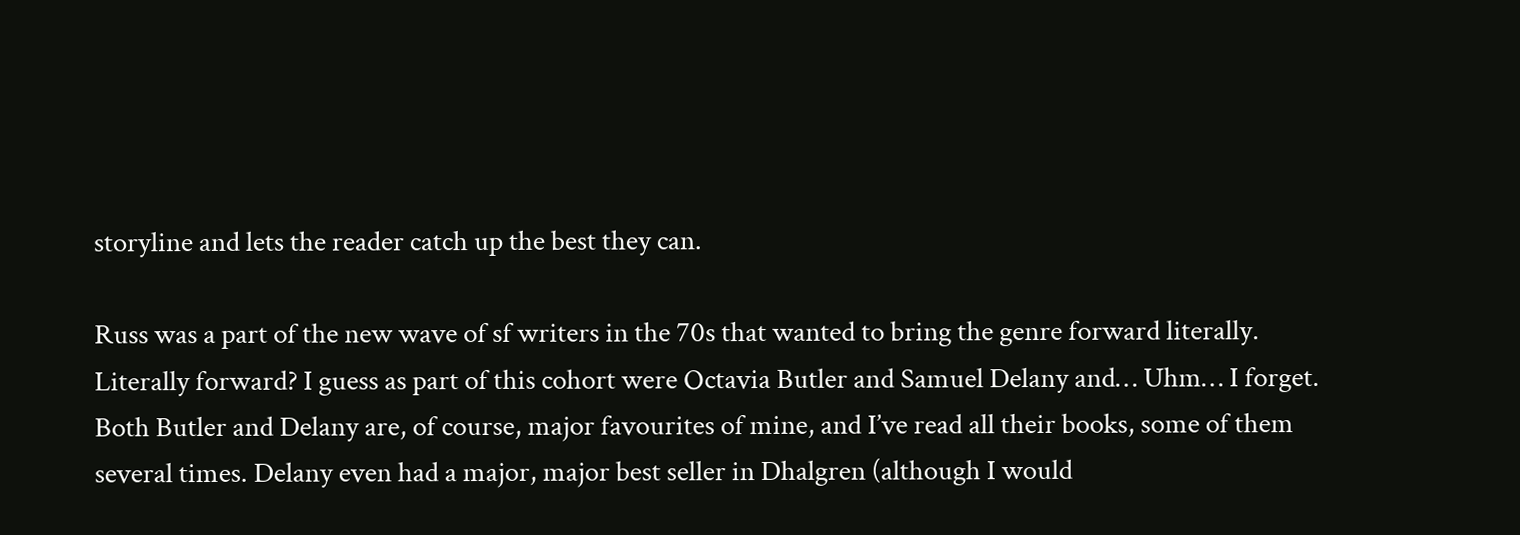storyline and lets the reader catch up the best they can.

Russ was a part of the new wave of sf writers in the 70s that wanted to bring the genre forward literally. Literally forward? I guess as part of this cohort were Octavia Butler and Samuel Delany and… Uhm… I forget. Both Butler and Delany are, of course, major favourites of mine, and I’ve read all their books, some of them several times. Delany even had a major, major best seller in Dhalgren (although I would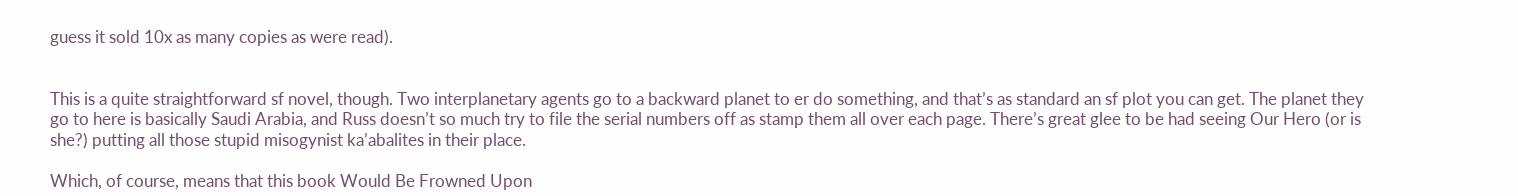guess it sold 10x as many copies as were read).


This is a quite straightforward sf novel, though. Two interplanetary agents go to a backward planet to er do something, and that’s as standard an sf plot you can get. The planet they go to here is basically Saudi Arabia, and Russ doesn’t so much try to file the serial numbers off as stamp them all over each page. There’s great glee to be had seeing Our Hero (or is she?) putting all those stupid misogynist ka’abalites in their place.

Which, of course, means that this book Would Be Frowned Upon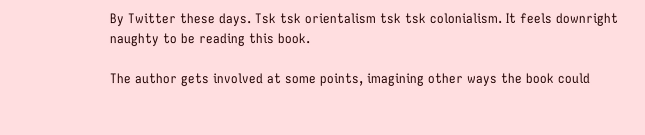By Twitter these days. Tsk tsk orientalism tsk tsk colonialism. It feels downright naughty to be reading this book.

The author gets involved at some points, imagining other ways the book could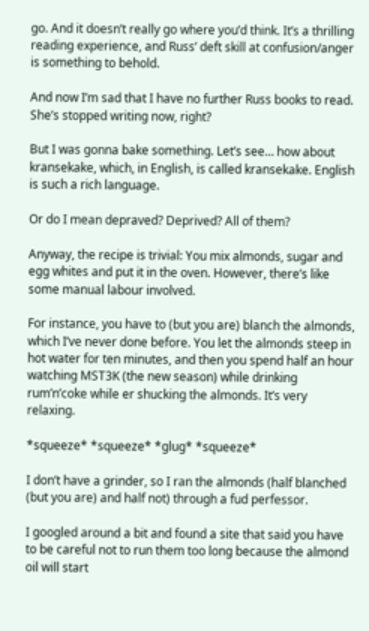go. And it doesn’t really go where you’d think. It’s a thrilling reading experience, and Russ’ deft skill at confusion/anger is something to behold.

And now I’m sad that I have no further Russ books to read. She’s stopped writing now, right?

But I was gonna bake something. Let’s see… how about kransekake, which, in English, is called kransekake. English is such a rich language.

Or do I mean depraved? Deprived? All of them?

Anyway, the recipe is trivial: You mix almonds, sugar and egg whites and put it in the oven. However, there’s like some manual labour involved.

For instance, you have to (but you are) blanch the almonds, which I’ve never done before. You let the almonds steep in hot water for ten minutes, and then you spend half an hour watching MST3K (the new season) while drinking rum’n’coke while er shucking the almonds. It’s very relaxing.

*squeeze* *squeeze* *glug* *squeeze*

I don’t have a grinder, so I ran the almonds (half blanched (but you are) and half not) through a fud perfessor.

I googled around a bit and found a site that said you have to be careful not to run them too long because the almond oil will start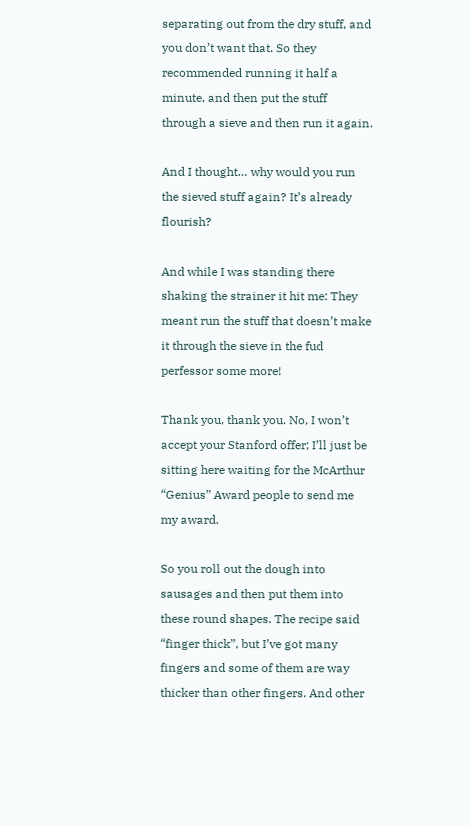separating out from the dry stuff, and you don’t want that. So they recommended running it half a minute, and then put the stuff through a sieve and then run it again.

And I thought… why would you run the sieved stuff again? It’s already flourish?

And while I was standing there shaking the strainer it hit me: They meant run the stuff that doesn’t make it through the sieve in the fud perfessor some more!

Thank you, thank you. No, I won’t accept your Stanford offer; I’ll just be sitting here waiting for the McArthur “Genius” Award people to send me my award.

So you roll out the dough into sausages and then put them into these round shapes. The recipe said “finger thick”, but I’ve got many fingers and some of them are way thicker than other fingers. And other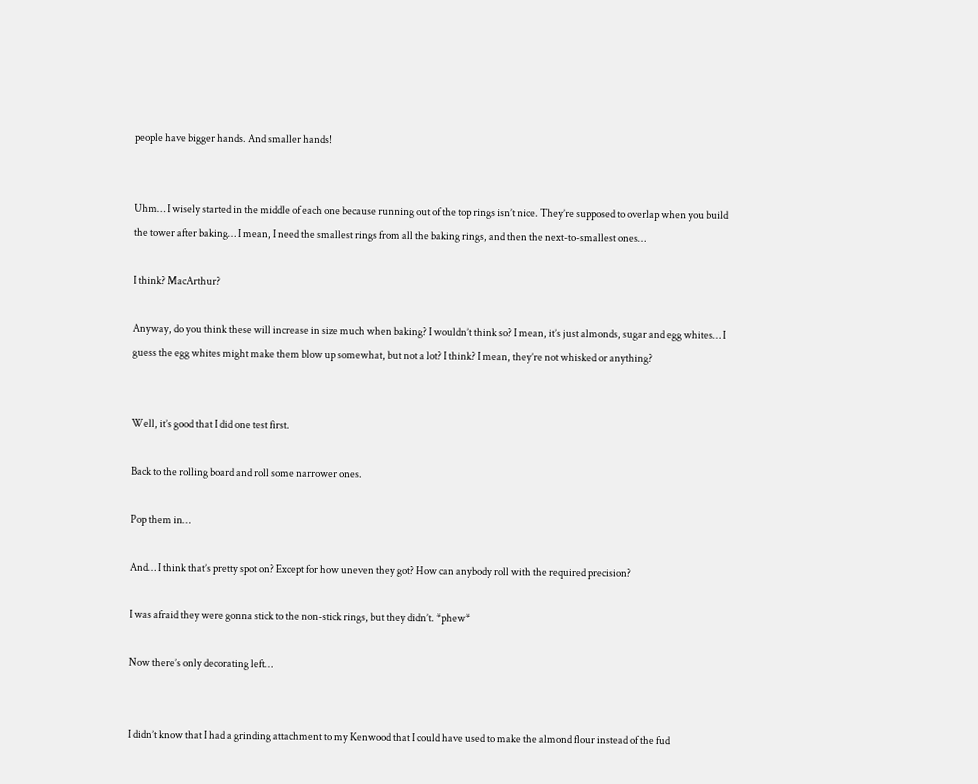people have bigger hands. And smaller hands!


Uhm… I wisely started in the middle of each one because running out of the top rings isn’t nice. They’re supposed to overlap when you build the tower after baking… I mean, I need the smallest rings from all the baking rings, and then the next-to-smallest ones…

I think? MacArthur?

Anyway, do you think these will increase in size much when baking? I wouldn’t think so? I mean, it’s just almonds, sugar and egg whites… I guess the egg whites might make them blow up somewhat, but not a lot? I think? I mean, they’re not whisked or anything?


Well, it’s good that I did one test first.

Back to the rolling board and roll some narrower ones.

Pop them in…

And… I think that’s pretty spot on? Except for how uneven they got? How can anybody roll with the required precision?

I was afraid they were gonna stick to the non-stick rings, but they didn’t. *phew*

Now there’s only decorating left…


I didn’t know that I had a grinding attachment to my Kenwood that I could have used to make the almond flour instead of the fud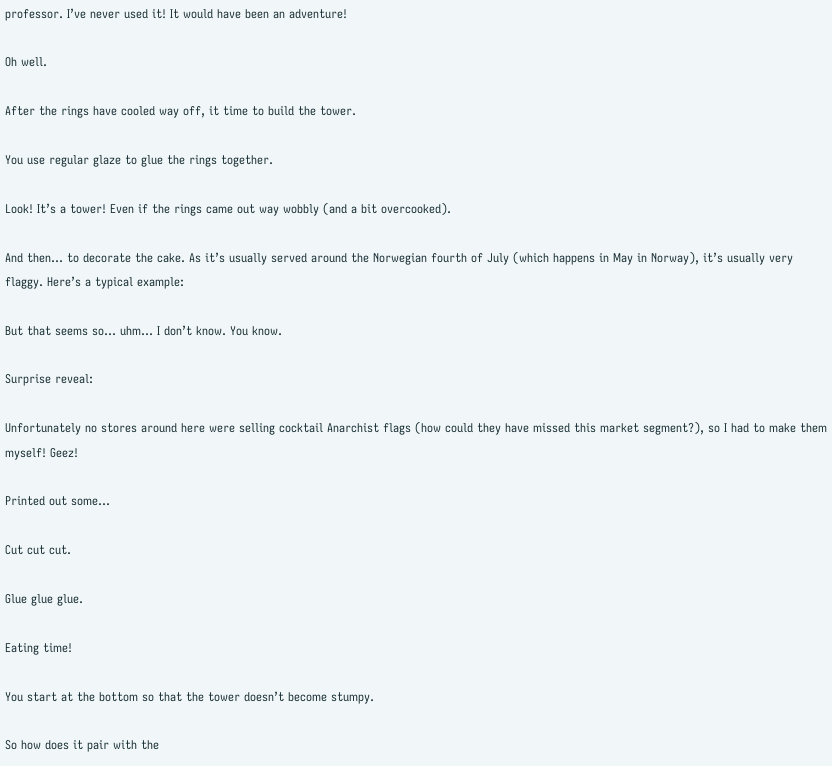professor. I’ve never used it! It would have been an adventure!

Oh well.

After the rings have cooled way off, it time to build the tower.

You use regular glaze to glue the rings together.

Look! It’s a tower! Even if the rings came out way wobbly (and a bit overcooked).

And then… to decorate the cake. As it’s usually served around the Norwegian fourth of July (which happens in May in Norway), it’s usually very flaggy. Here’s a typical example:

But that seems so… uhm… I don’t know. You know.

Surprise reveal:

Unfortunately no stores around here were selling cocktail Anarchist flags (how could they have missed this market segment?), so I had to make them myself! Geez!

Printed out some…

Cut cut cut.

Glue glue glue.

Eating time!

You start at the bottom so that the tower doesn’t become stumpy.

So how does it pair with the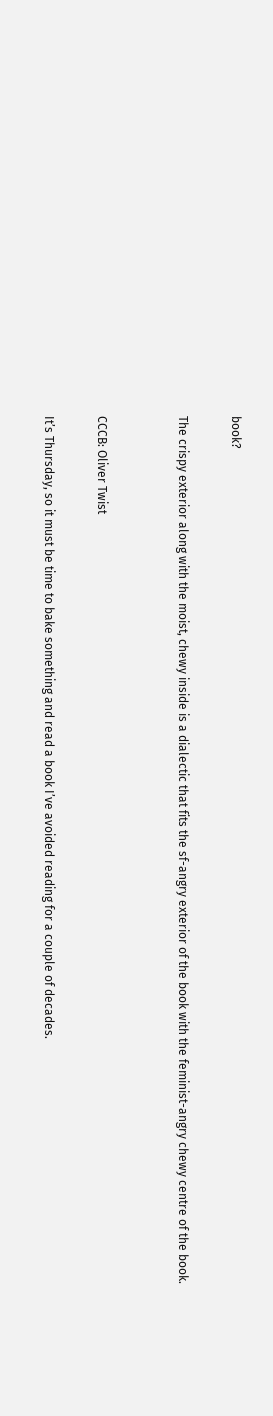book?

The crispy exterior along with the moist, chewy inside is a dialectic that fits the sf-angry exterior of the book with the feminist-angry chewy centre of the book.


CCCB: Oliver Twist

It’s Thursday, so it must be time to bake something and read a book I’ve avoided reading for a couple of decades.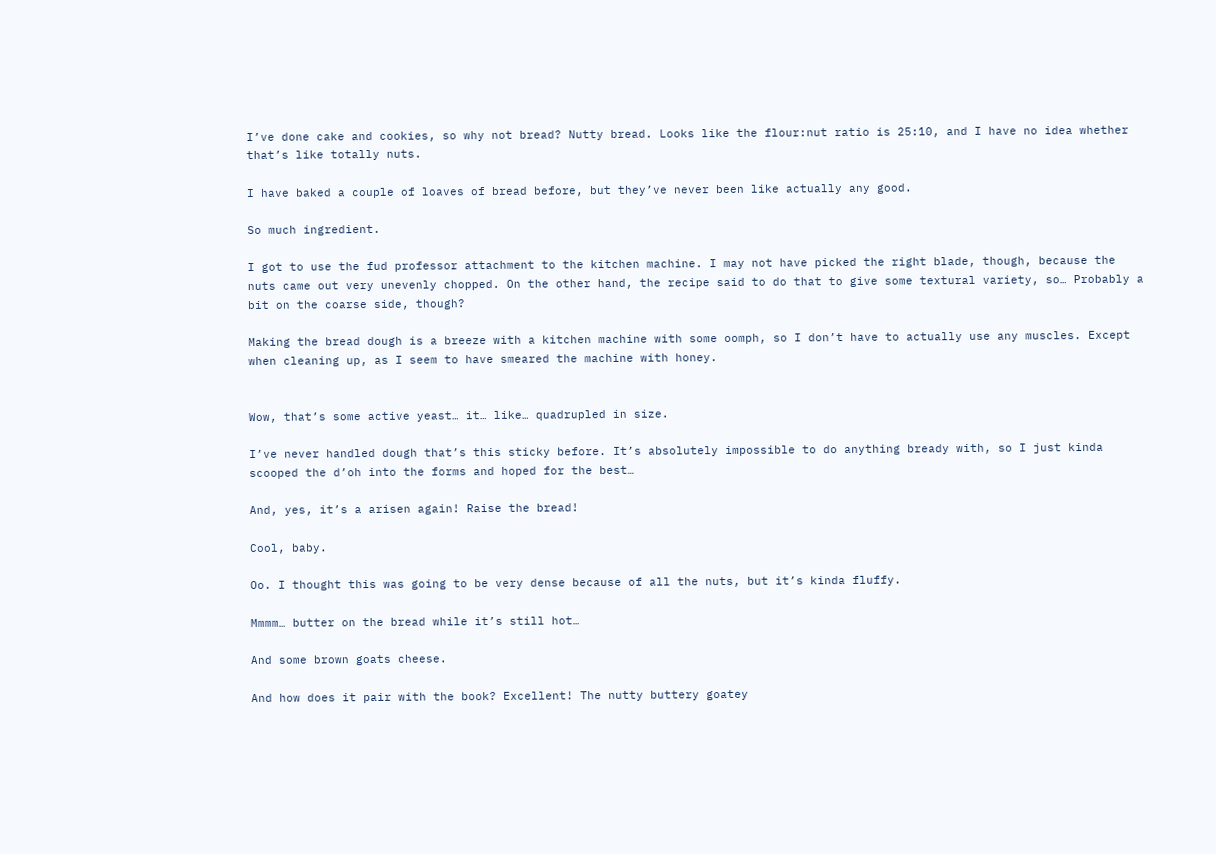I’ve done cake and cookies, so why not bread? Nutty bread. Looks like the flour:nut ratio is 25:10, and I have no idea whether that’s like totally nuts.

I have baked a couple of loaves of bread before, but they’ve never been like actually any good.

So much ingredient.

I got to use the fud professor attachment to the kitchen machine. I may not have picked the right blade, though, because the nuts came out very unevenly chopped. On the other hand, the recipe said to do that to give some textural variety, so… Probably a bit on the coarse side, though?

Making the bread dough is a breeze with a kitchen machine with some oomph, so I don’t have to actually use any muscles. Except when cleaning up, as I seem to have smeared the machine with honey.


Wow, that’s some active yeast… it… like… quadrupled in size.

I’ve never handled dough that’s this sticky before. It’s absolutely impossible to do anything bready with, so I just kinda scooped the d’oh into the forms and hoped for the best…

And, yes, it’s a arisen again! Raise the bread!

Cool, baby.

Oo. I thought this was going to be very dense because of all the nuts, but it’s kinda fluffy.

Mmmm… butter on the bread while it’s still hot…

And some brown goats cheese.

And how does it pair with the book? Excellent! The nutty buttery goatey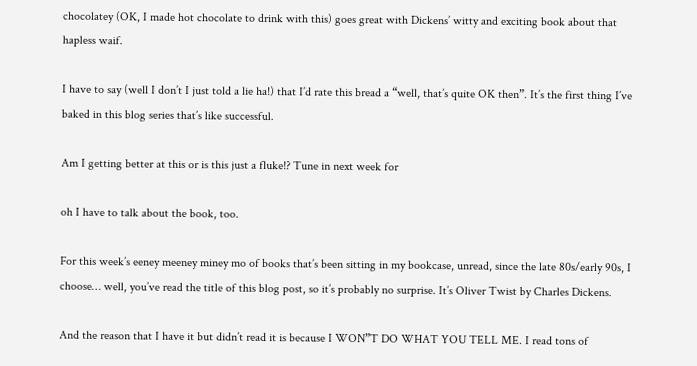chocolatey (OK, I made hot chocolate to drink with this) goes great with Dickens’ witty and exciting book about that hapless waif.

I have to say (well I don’t I just told a lie ha!) that I’d rate this bread a “well, that’s quite OK then”. It’s the first thing I’ve baked in this blog series that’s like successful.

Am I getting better at this or is this just a fluke!? Tune in next week for

oh I have to talk about the book, too.

For this week’s eeney meeney miney mo of books that’s been sitting in my bookcase, unread, since the late 80s/early 90s, I choose… well, you’ve read the title of this blog post, so it’s probably no surprise. It’s Oliver Twist by Charles Dickens.

And the reason that I have it but didn’t read it is because I WON”T DO WHAT YOU TELL ME. I read tons of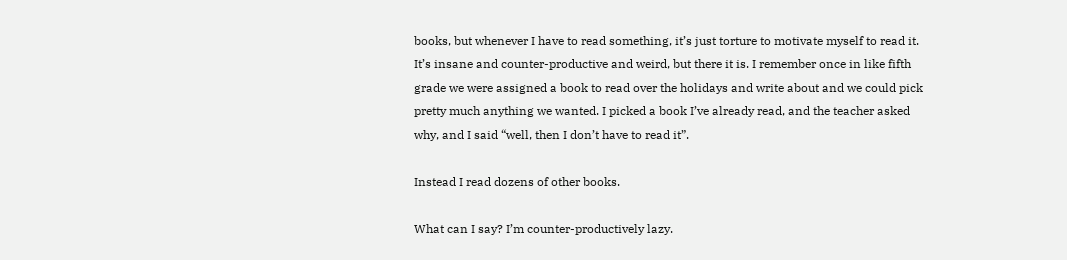books, but whenever I have to read something, it’s just torture to motivate myself to read it. It’s insane and counter-productive and weird, but there it is. I remember once in like fifth grade we were assigned a book to read over the holidays and write about and we could pick pretty much anything we wanted. I picked a book I’ve already read, and the teacher asked why, and I said “well, then I don’t have to read it”.

Instead I read dozens of other books.

What can I say? I’m counter-productively lazy.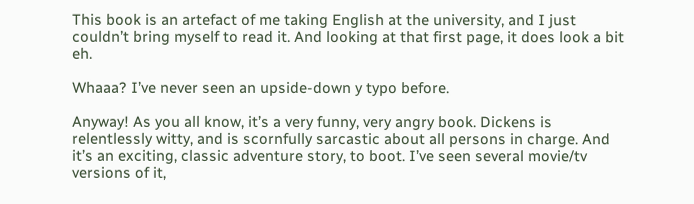This book is an artefact of me taking English at the university, and I just couldn’t bring myself to read it. And looking at that first page, it does look a bit eh.

Whaaa? I’ve never seen an upside-down y typo before.

Anyway! As you all know, it’s a very funny, very angry book. Dickens is relentlessly witty, and is scornfully sarcastic about all persons in charge. And it’s an exciting, classic adventure story, to boot. I’ve seen several movie/tv versions of it,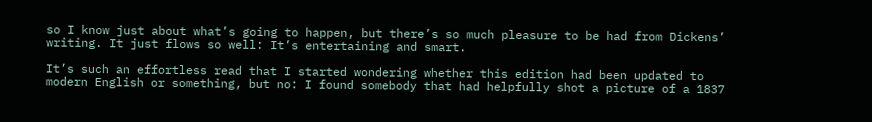so I know just about what’s going to happen, but there’s so much pleasure to be had from Dickens’ writing. It just flows so well: It’s entertaining and smart.

It’s such an effortless read that I started wondering whether this edition had been updated to modern English or something, but no: I found somebody that had helpfully shot a picture of a 1837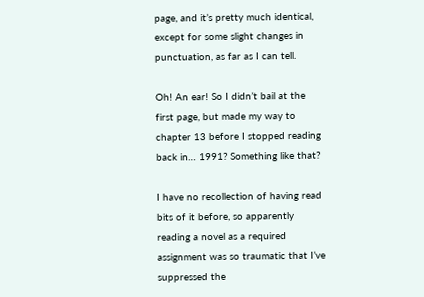page, and it’s pretty much identical, except for some slight changes in punctuation, as far as I can tell.

Oh! An ear! So I didn’t bail at the first page, but made my way to chapter 13 before I stopped reading back in… 1991? Something like that?

I have no recollection of having read bits of it before, so apparently reading a novel as a required assignment was so traumatic that I’ve suppressed the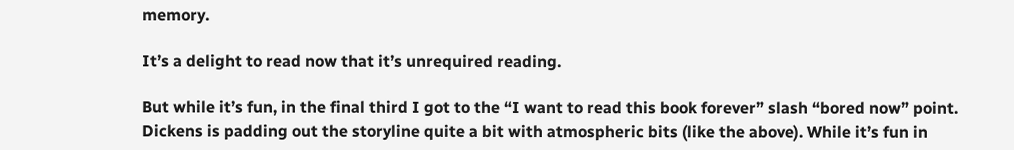memory.

It’s a delight to read now that it’s unrequired reading.

But while it’s fun, in the final third I got to the “I want to read this book forever” slash “bored now” point. Dickens is padding out the storyline quite a bit with atmospheric bits (like the above). While it’s fun in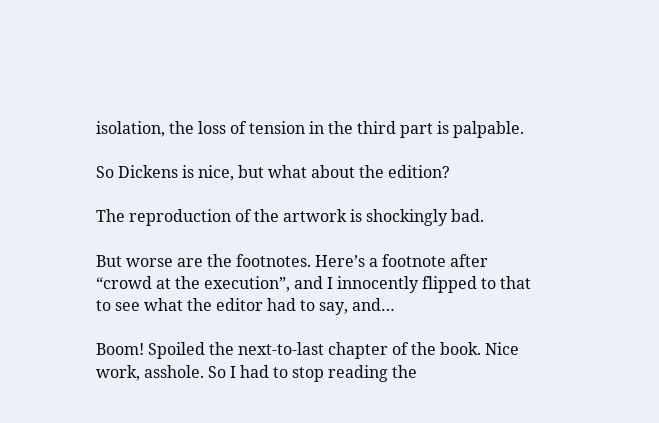isolation, the loss of tension in the third part is palpable.

So Dickens is nice, but what about the edition?

The reproduction of the artwork is shockingly bad.

But worse are the footnotes. Here’s a footnote after “crowd at the execution”, and I innocently flipped to that to see what the editor had to say, and…

Boom! Spoiled the next-to-last chapter of the book. Nice work, asshole. So I had to stop reading the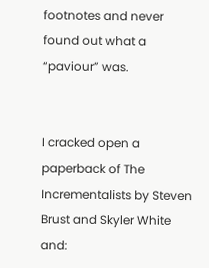footnotes and never found out what a “paviour” was.


I cracked open a paperback of The Incrementalists by Steven Brust and Skyler White and: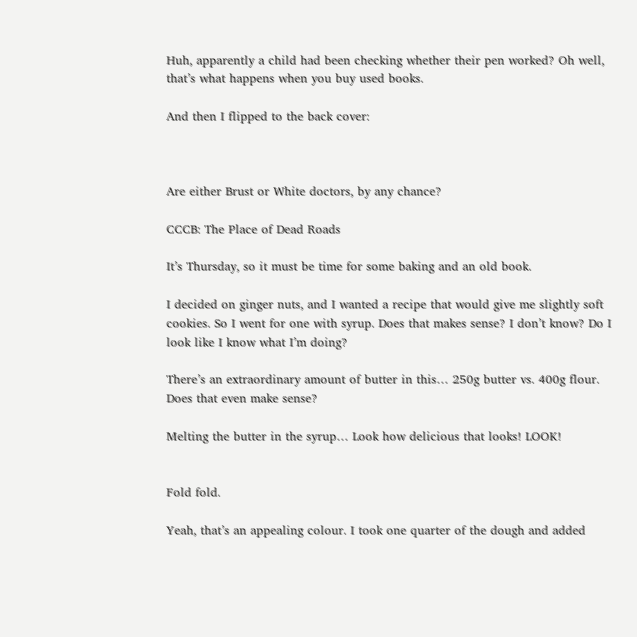Huh, apparently a child had been checking whether their pen worked? Oh well, that’s what happens when you buy used books.

And then I flipped to the back cover:



Are either Brust or White doctors, by any chance?

CCCB: The Place of Dead Roads

It’s Thursday, so it must be time for some baking and an old book.

I decided on ginger nuts, and I wanted a recipe that would give me slightly soft cookies. So I went for one with syrup. Does that makes sense? I don’t know? Do I look like I know what I’m doing?

There’s an extraordinary amount of butter in this… 250g butter vs. 400g flour. Does that even make sense?

Melting the butter in the syrup… Look how delicious that looks! LOOK!


Fold fold.

Yeah, that’s an appealing colour. I took one quarter of the dough and added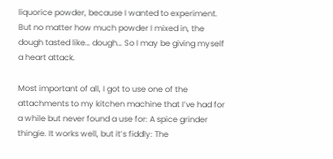liquorice powder, because I wanted to experiment. But no matter how much powder I mixed in, the dough tasted like… dough… So I may be giving myself a heart attack.

Most important of all, I got to use one of the attachments to my kitchen machine that I’ve had for a while but never found a use for: A spice grinder thingie. It works well, but it’s fiddly: The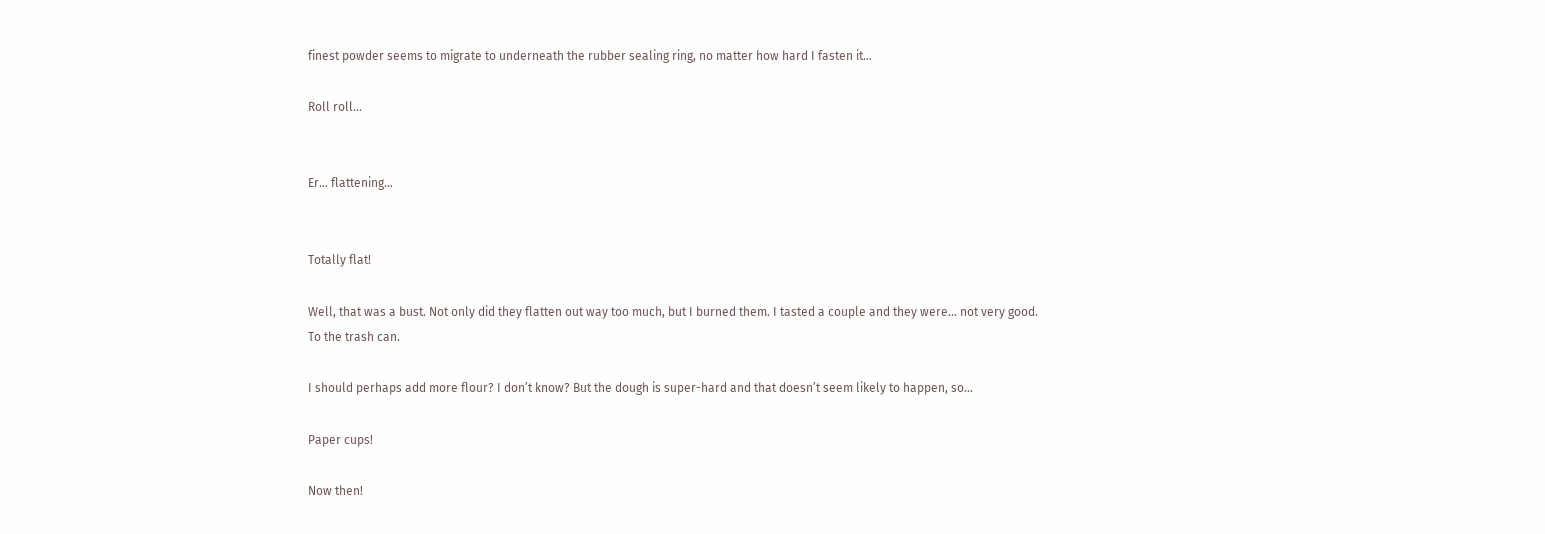finest powder seems to migrate to underneath the rubber sealing ring, no matter how hard I fasten it…

Roll roll…


Er… flattening…


Totally flat!

Well, that was a bust. Not only did they flatten out way too much, but I burned them. I tasted a couple and they were… not very good. To the trash can.

I should perhaps add more flour? I don’t know? But the dough is super-hard and that doesn’t seem likely to happen, so…

Paper cups!

Now then!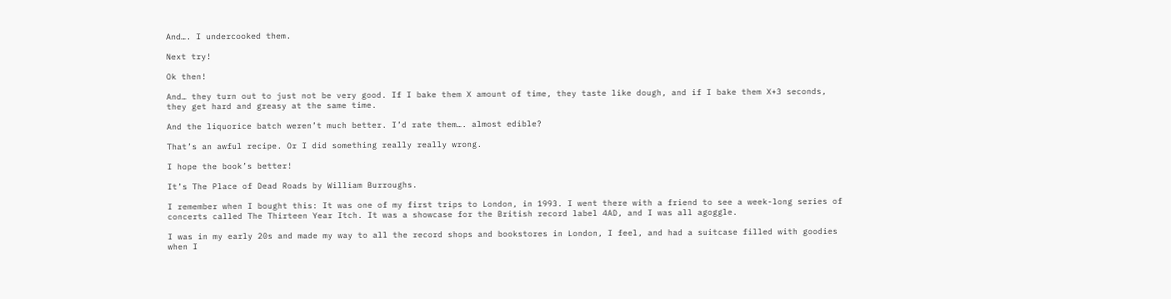And…. I undercooked them.

Next try!

Ok then!

And… they turn out to just not be very good. If I bake them X amount of time, they taste like dough, and if I bake them X+3 seconds, they get hard and greasy at the same time.

And the liquorice batch weren’t much better. I’d rate them…. almost edible?

That’s an awful recipe. Or I did something really really wrong.

I hope the book’s better!

It’s The Place of Dead Roads by William Burroughs.

I remember when I bought this: It was one of my first trips to London, in 1993. I went there with a friend to see a week-long series of concerts called The Thirteen Year Itch. It was a showcase for the British record label 4AD, and I was all agoggle.

I was in my early 20s and made my way to all the record shops and bookstores in London, I feel, and had a suitcase filled with goodies when I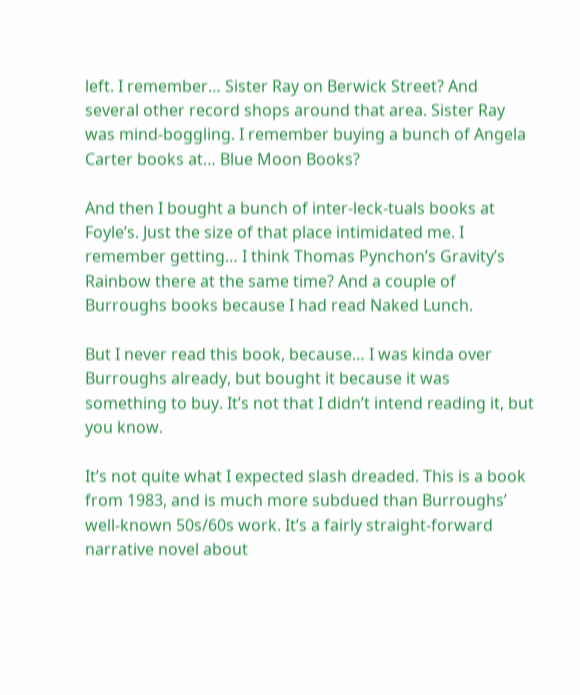left. I remember… Sister Ray on Berwick Street? And several other record shops around that area. Sister Ray was mind-boggling. I remember buying a bunch of Angela Carter books at… Blue Moon Books?

And then I bought a bunch of inter-leck-tuals books at Foyle’s. Just the size of that place intimidated me. I remember getting… I think Thomas Pynchon’s Gravity’s Rainbow there at the same time? And a couple of Burroughs books because I had read Naked Lunch.

But I never read this book, because… I was kinda over Burroughs already, but bought it because it was something to buy. It’s not that I didn’t intend reading it, but you know.

It’s not quite what I expected slash dreaded. This is a book from 1983, and is much more subdued than Burroughs’ well-known 50s/60s work. It’s a fairly straight-forward narrative novel about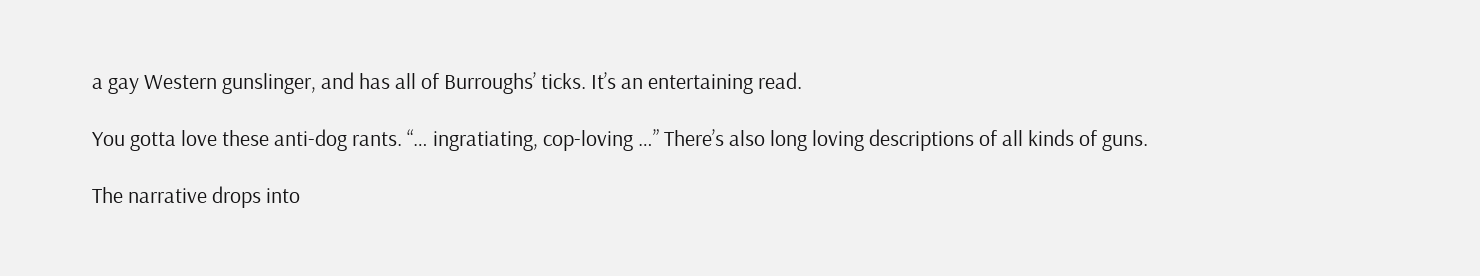a gay Western gunslinger, and has all of Burroughs’ ticks. It’s an entertaining read.

You gotta love these anti-dog rants. “… ingratiating, cop-loving …” There’s also long loving descriptions of all kinds of guns.

The narrative drops into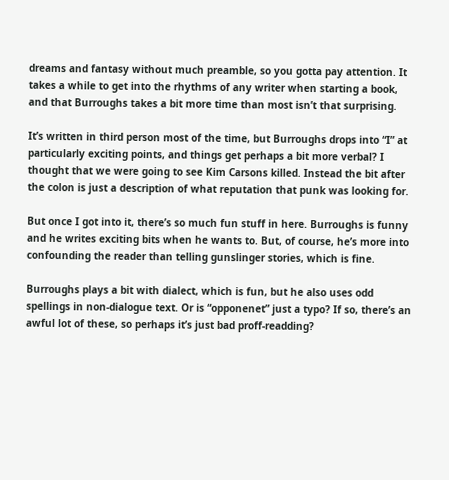dreams and fantasy without much preamble, so you gotta pay attention. It takes a while to get into the rhythms of any writer when starting a book, and that Burroughs takes a bit more time than most isn’t that surprising.

It’s written in third person most of the time, but Burroughs drops into “I” at particularly exciting points, and things get perhaps a bit more verbal? I thought that we were going to see Kim Carsons killed. Instead the bit after the colon is just a description of what reputation that punk was looking for.

But once I got into it, there’s so much fun stuff in here. Burroughs is funny and he writes exciting bits when he wants to. But, of course, he’s more into confounding the reader than telling gunslinger stories, which is fine.

Burroughs plays a bit with dialect, which is fun, but he also uses odd spellings in non-dialogue text. Or is “opponenet” just a typo? If so, there’s an awful lot of these, so perhaps it’s just bad proff-readding?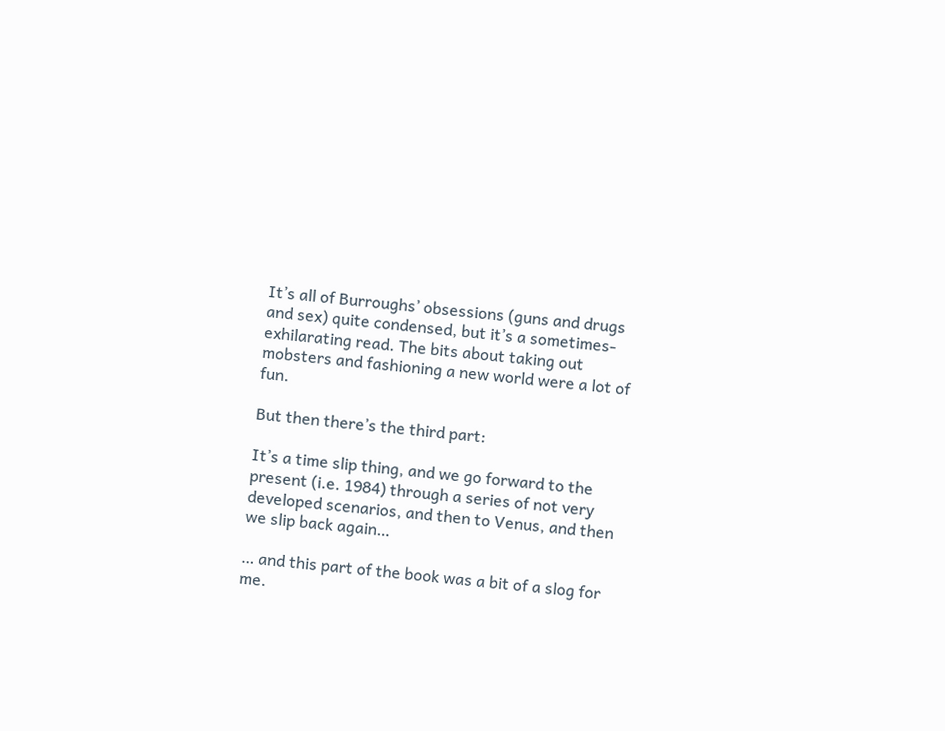It’s all of Burroughs’ obsessions (guns and drugs and sex) quite condensed, but it’s a sometimes-exhilarating read. The bits about taking out mobsters and fashioning a new world were a lot of fun.

But then there’s the third part:

It’s a time slip thing, and we go forward to the present (i.e. 1984) through a series of not very developed scenarios, and then to Venus, and then we slip back again…

… and this part of the book was a bit of a slog for me.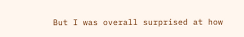But I was overall surprised at how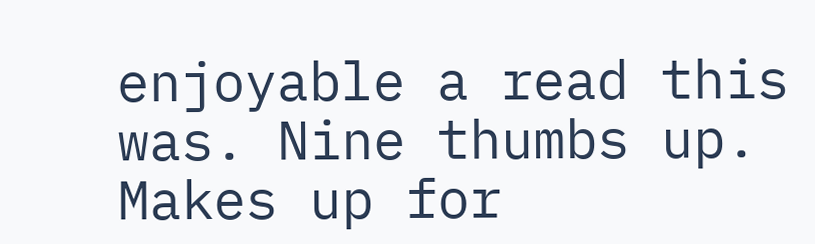enjoyable a read this was. Nine thumbs up. Makes up for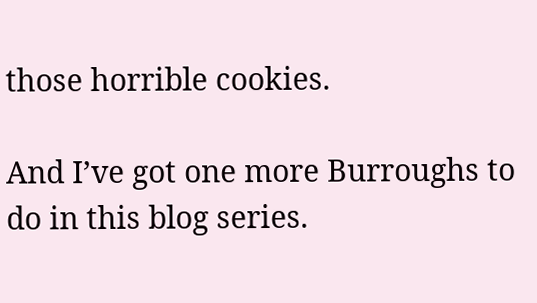those horrible cookies.

And I’ve got one more Burroughs to do in this blog series.